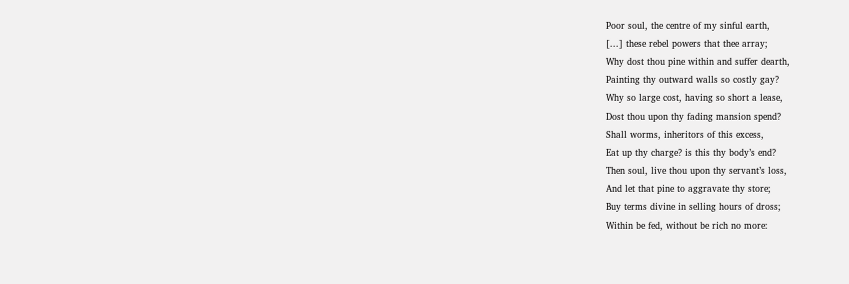Poor soul, the centre of my sinful earth,
[...] these rebel powers that thee array;
Why dost thou pine within and suffer dearth,
Painting thy outward walls so costly gay?
Why so large cost, having so short a lease,
Dost thou upon thy fading mansion spend?
Shall worms, inheritors of this excess,
Eat up thy charge? is this thy body’s end?
Then soul, live thou upon thy servant’s loss,
And let that pine to aggravate thy store;
Buy terms divine in selling hours of dross;
Within be fed, without be rich no more: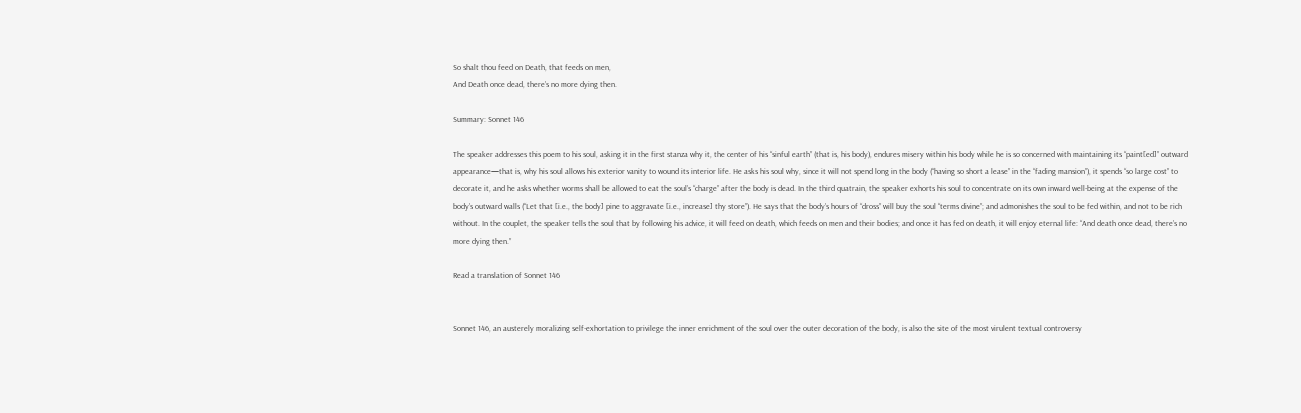So shalt thou feed on Death, that feeds on men,
And Death once dead, there’s no more dying then.

Summary: Sonnet 146

The speaker addresses this poem to his soul, asking it in the first stanza why it, the center of his “sinful earth” (that is, his body), endures misery within his body while he is so concerned with maintaining its “paint[ed]” outward appearance—that is, why his soul allows his exterior vanity to wound its interior life. He asks his soul why, since it will not spend long in the body (“having so short a lease” in the “fading mansion”), it spends “so large cost” to decorate it, and he asks whether worms shall be allowed to eat the soul’s “charge” after the body is dead. In the third quatrain, the speaker exhorts his soul to concentrate on its own inward well-being at the expense of the body’s outward walls (“Let that [i.e., the body] pine to aggravate [i.e., increase] thy store”). He says that the body’s hours of “dross” will buy the soul “terms divine”; and admonishes the soul to be fed within, and not to be rich without. In the couplet, the speaker tells the soul that by following his advice, it will feed on death, which feeds on men and their bodies; and once it has fed on death, it will enjoy eternal life: “And death once dead, there’s no more dying then.”

Read a translation of Sonnet 146


Sonnet 146, an austerely moralizing self-exhortation to privilege the inner enrichment of the soul over the outer decoration of the body, is also the site of the most virulent textual controversy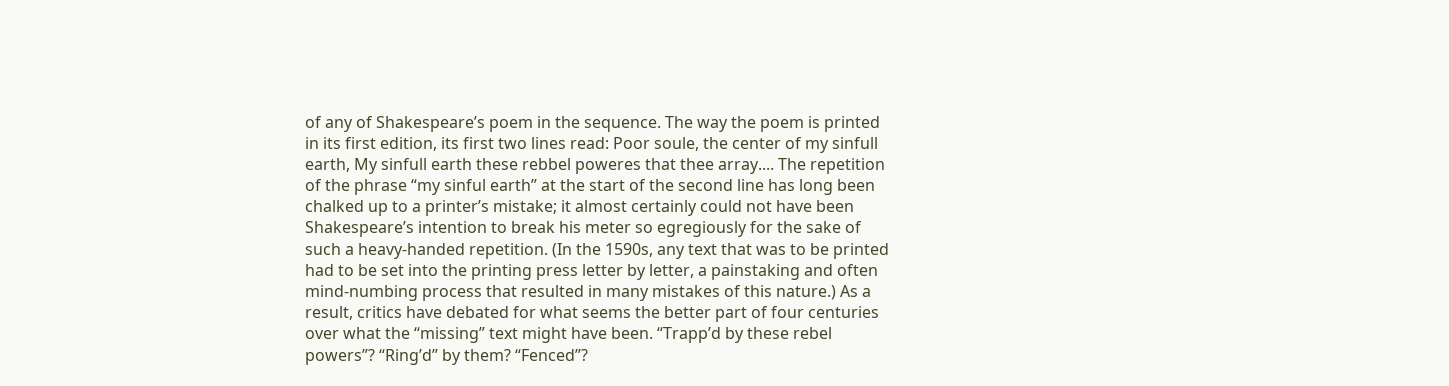of any of Shakespeare’s poem in the sequence. The way the poem is printed in its first edition, its first two lines read: Poor soule, the center of my sinfull earth, My sinfull earth these rebbel poweres that thee array.... The repetition of the phrase “my sinful earth” at the start of the second line has long been chalked up to a printer’s mistake; it almost certainly could not have been Shakespeare’s intention to break his meter so egregiously for the sake of such a heavy-handed repetition. (In the 1590s, any text that was to be printed had to be set into the printing press letter by letter, a painstaking and often mind-numbing process that resulted in many mistakes of this nature.) As a result, critics have debated for what seems the better part of four centuries over what the “missing” text might have been. “Trapp’d by these rebel powers”? “Ring’d” by them? “Fenced”?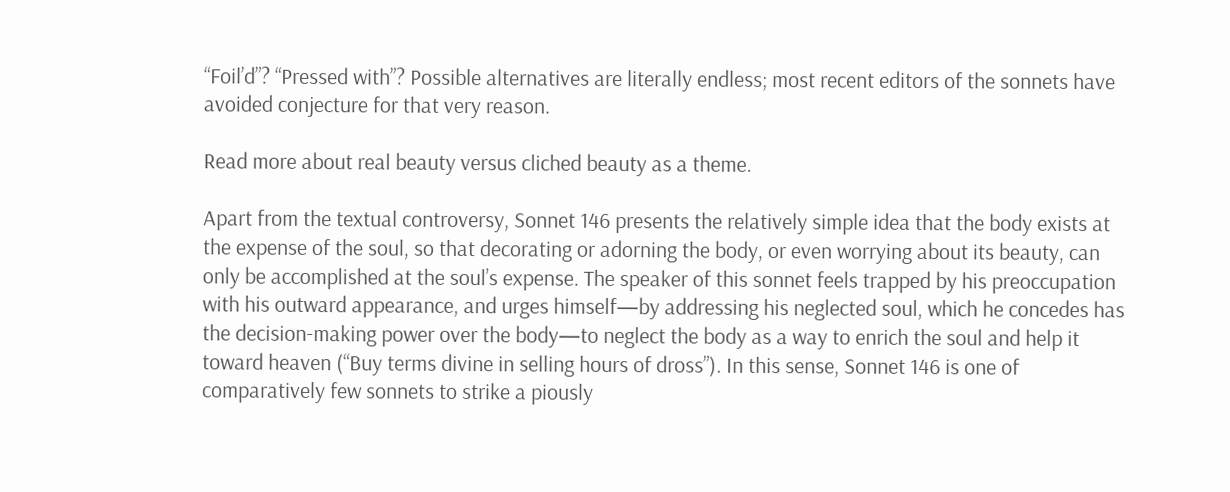“Foil’d”? “Pressed with”? Possible alternatives are literally endless; most recent editors of the sonnets have avoided conjecture for that very reason.

Read more about real beauty versus cliched beauty as a theme.

Apart from the textual controversy, Sonnet 146 presents the relatively simple idea that the body exists at the expense of the soul, so that decorating or adorning the body, or even worrying about its beauty, can only be accomplished at the soul’s expense. The speaker of this sonnet feels trapped by his preoccupation with his outward appearance, and urges himself—by addressing his neglected soul, which he concedes has the decision-making power over the body—to neglect the body as a way to enrich the soul and help it toward heaven (“Buy terms divine in selling hours of dross”). In this sense, Sonnet 146 is one of comparatively few sonnets to strike a piously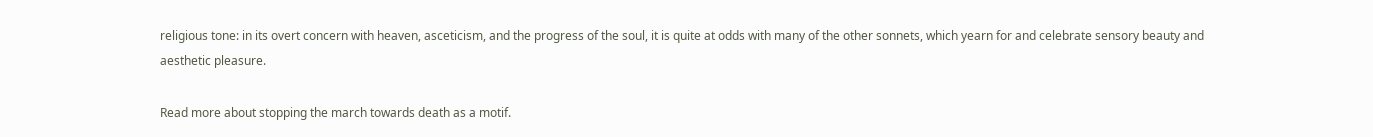religious tone: in its overt concern with heaven, asceticism, and the progress of the soul, it is quite at odds with many of the other sonnets, which yearn for and celebrate sensory beauty and aesthetic pleasure.

Read more about stopping the march towards death as a motif.